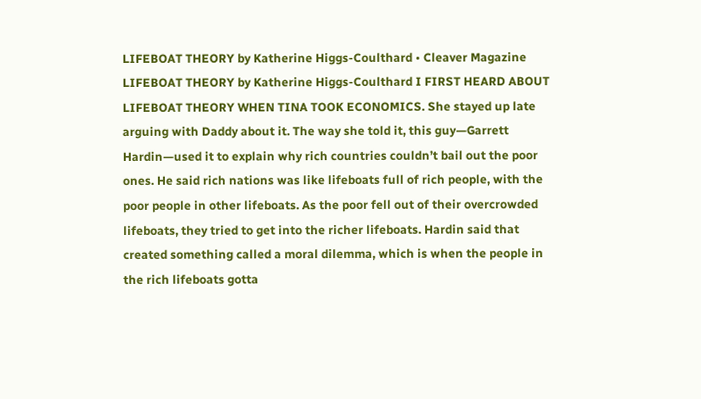LIFEBOAT THEORY by Katherine Higgs-Coulthard • Cleaver Magazine
LIFEBOAT THEORY by Katherine Higgs-Coulthard I FIRST HEARD ABOUT LIFEBOAT THEORY WHEN TINA TOOK ECONOMICS. She stayed up late arguing with Daddy about it. The way she told it, this guy—Garrett Hardin—used it to explain why rich countries couldn’t bail out the poor ones. He said rich nations was like lifeboats full of rich people, with the poor people in other lifeboats. As the poor fell out of their overcrowded lifeboats, they tried to get into the richer lifeboats. Hardin said that created something called a moral dilemma, which is when the people in the rich lifeboats gotta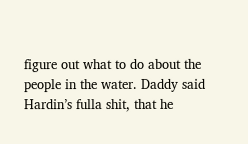figure out what to do about the people in the water. Daddy said Hardin’s fulla shit, that he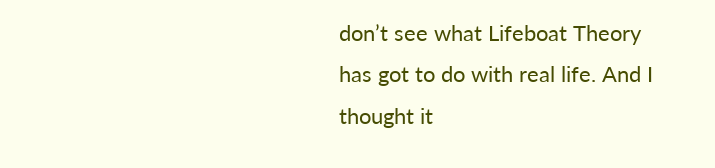don’t see what Lifeboat Theory has got to do with real life. And I thought it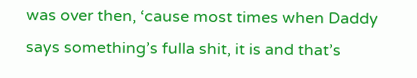was over then, ‘cause most times when Daddy says something’s fulla shit, it is and that’s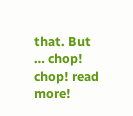that. But … chop! chop! read more!